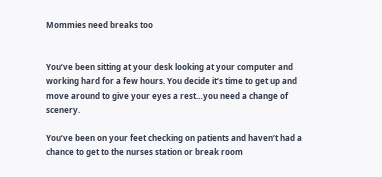Mommies need breaks too


You’ve been sitting at your desk looking at your computer and working hard for a few hours. You decide it’s time to get up and move around to give your eyes a rest…you need a change of scenery.

You’ve been on your feet checking on patients and haven’t had a chance to get to the nurses station or break room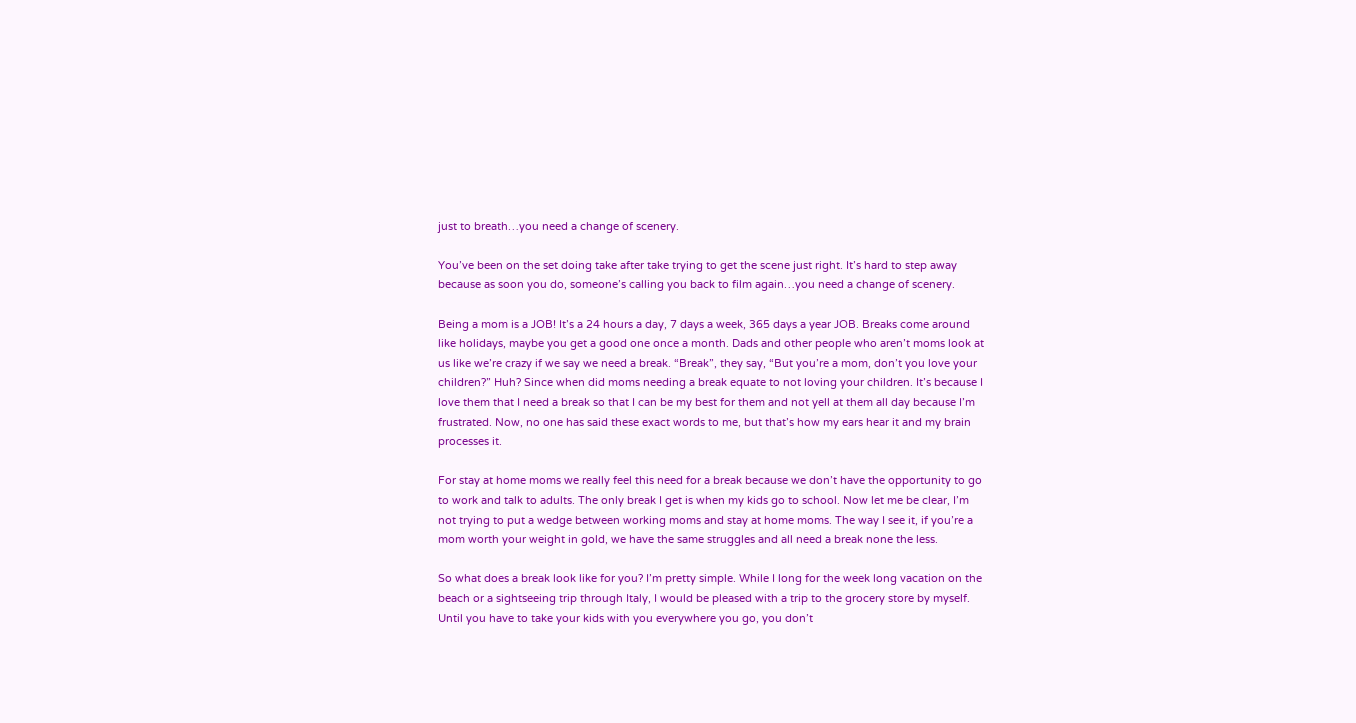just to breath…you need a change of scenery.

You’ve been on the set doing take after take trying to get the scene just right. It’s hard to step away because as soon you do, someone’s calling you back to film again…you need a change of scenery.

Being a mom is a JOB! It’s a 24 hours a day, 7 days a week, 365 days a year JOB. Breaks come around like holidays, maybe you get a good one once a month. Dads and other people who aren’t moms look at us like we’re crazy if we say we need a break. “Break”, they say, “But you’re a mom, don’t you love your children?” Huh? Since when did moms needing a break equate to not loving your children. It’s because I love them that I need a break so that I can be my best for them and not yell at them all day because I’m frustrated. Now, no one has said these exact words to me, but that’s how my ears hear it and my brain processes it.

For stay at home moms we really feel this need for a break because we don’t have the opportunity to go to work and talk to adults. The only break I get is when my kids go to school. Now let me be clear, I’m not trying to put a wedge between working moms and stay at home moms. The way I see it, if you’re a mom worth your weight in gold, we have the same struggles and all need a break none the less.

So what does a break look like for you? I’m pretty simple. While I long for the week long vacation on the beach or a sightseeing trip through Italy, I would be pleased with a trip to the grocery store by myself. Until you have to take your kids with you everywhere you go, you don’t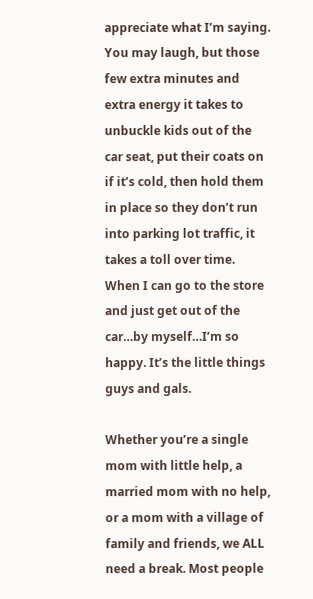appreciate what I’m saying. You may laugh, but those few extra minutes and extra energy it takes to unbuckle kids out of the car seat, put their coats on if it’s cold, then hold them in place so they don’t run into parking lot traffic, it takes a toll over time. When I can go to the store and just get out of the car…by myself…I’m so happy. It’s the little things guys and gals.

Whether you’re a single mom with little help, a married mom with no help, or a mom with a village of family and friends, we ALL need a break. Most people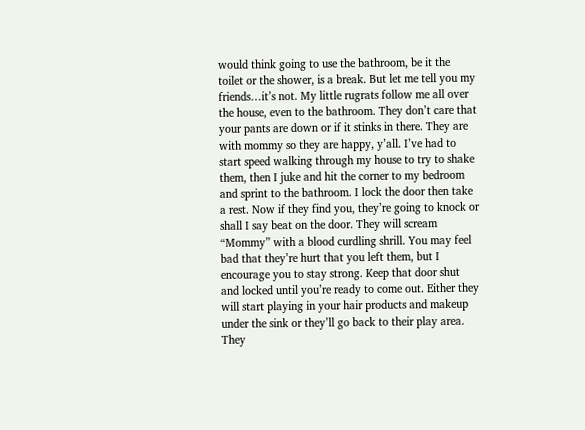would think going to use the bathroom, be it the toilet or the shower, is a break. But let me tell you my friends…it’s not. My little rugrats follow me all over the house, even to the bathroom. They don’t care that your pants are down or if it stinks in there. They are with mommy so they are happy, y’all. I’ve had to start speed walking through my house to try to shake them, then I juke and hit the corner to my bedroom and sprint to the bathroom. I lock the door then take a rest. Now if they find you, they’re going to knock or shall I say beat on the door. They will scream “Mommy” with a blood curdling shrill. You may feel bad that they’re hurt that you left them, but I encourage you to stay strong. Keep that door shut and locked until you’re ready to come out. Either they will start playing in your hair products and makeup under the sink or they’ll go back to their play area. They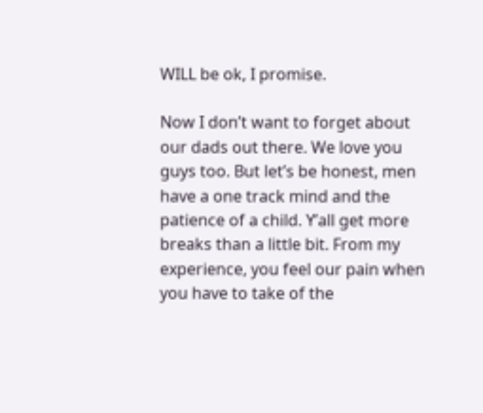WILL be ok, I promise.

Now I don’t want to forget about our dads out there. We love you guys too. But let’s be honest, men have a one track mind and the patience of a child. Y’all get more breaks than a little bit. From my experience, you feel our pain when you have to take of the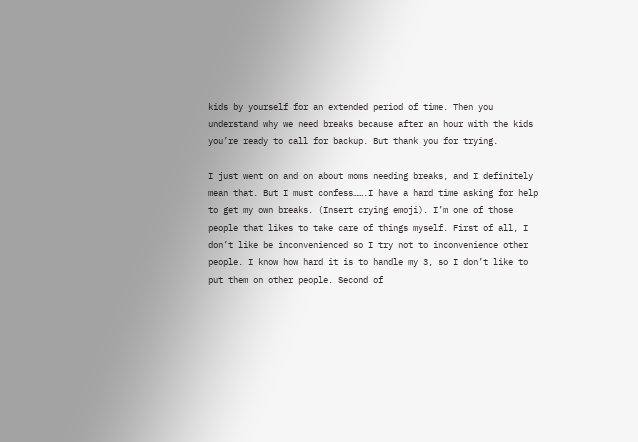kids by yourself for an extended period of time. Then you understand why we need breaks because after an hour with the kids you’re ready to call for backup. But thank you for trying.

I just went on and on about moms needing breaks, and I definitely mean that. But I must confess…….I have a hard time asking for help to get my own breaks. (Insert crying emoji). I’m one of those people that likes to take care of things myself. First of all, I don’t like be inconvenienced so I try not to inconvenience other people. I know how hard it is to handle my 3, so I don’t like to put them on other people. Second of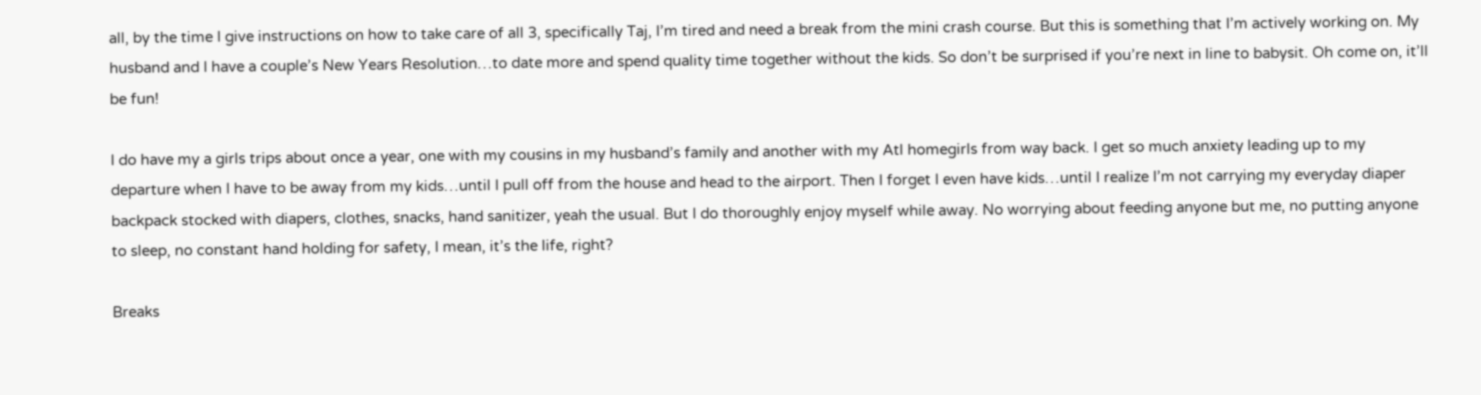all, by the time I give instructions on how to take care of all 3, specifically Taj, I’m tired and need a break from the mini crash course. But this is something that I’m actively working on. My husband and I have a couple’s New Years Resolution…to date more and spend quality time together without the kids. So don’t be surprised if you’re next in line to babysit. Oh come on, it’ll be fun!

I do have my a girls trips about once a year, one with my cousins in my husband’s family and another with my Atl homegirls from way back. I get so much anxiety leading up to my departure when I have to be away from my kids…until I pull off from the house and head to the airport. Then I forget I even have kids…until I realize I’m not carrying my everyday diaper backpack stocked with diapers, clothes, snacks, hand sanitizer, yeah the usual. But I do thoroughly enjoy myself while away. No worrying about feeding anyone but me, no putting anyone to sleep, no constant hand holding for safety, I mean, it’s the life, right?

Breaks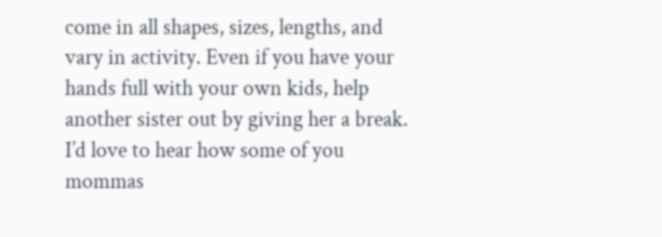come in all shapes, sizes, lengths, and vary in activity. Even if you have your hands full with your own kids, help another sister out by giving her a break.  I’d love to hear how some of you mommas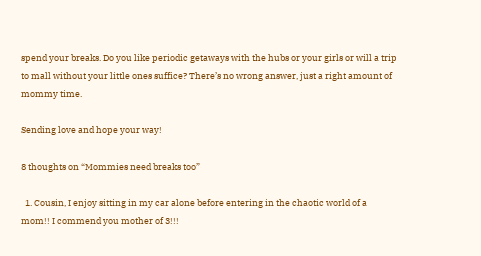spend your breaks. Do you like periodic getaways with the hubs or your girls or will a trip to mall without your little ones suffice? There’s no wrong answer, just a right amount of mommy time.

Sending love and hope your way!

8 thoughts on “Mommies need breaks too”

  1. Cousin, I enjoy sitting in my car alone before entering in the chaotic world of a mom!! I commend you mother of 3!!!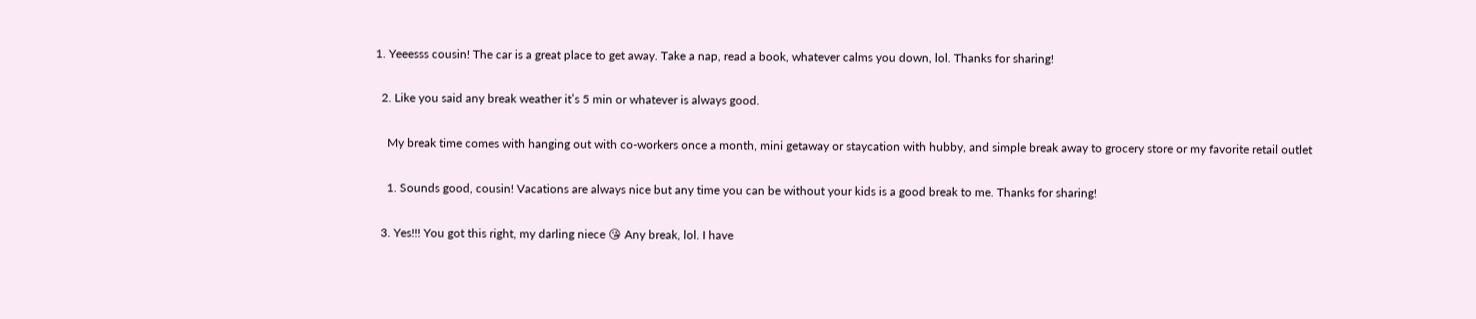1. Yeeesss cousin! The car is a great place to get away. Take a nap, read a book, whatever calms you down, lol. Thanks for sharing!

  2. Like you said any break weather it’s 5 min or whatever is always good.

    My break time comes with hanging out with co-workers once a month, mini getaway or staycation with hubby, and simple break away to grocery store or my favorite retail outlet

    1. Sounds good, cousin! Vacations are always nice but any time you can be without your kids is a good break to me. Thanks for sharing!

  3. Yes!!! You got this right, my darling niece 😘 Any break, lol. I have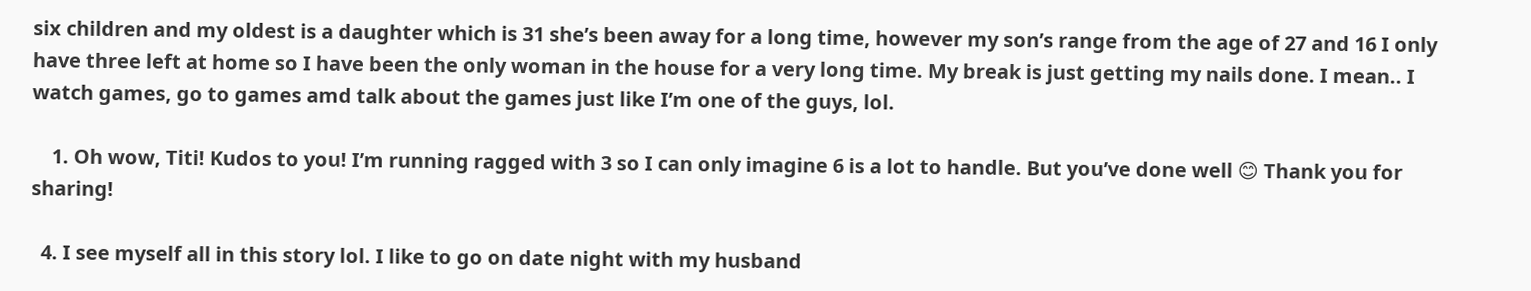six children and my oldest is a daughter which is 31 she’s been away for a long time, however my son’s range from the age of 27 and 16 I only have three left at home so I have been the only woman in the house for a very long time. My break is just getting my nails done. I mean.. I watch games, go to games amd talk about the games just like I’m one of the guys, lol.

    1. Oh wow, Titi! Kudos to you! I’m running ragged with 3 so I can only imagine 6 is a lot to handle. But you’ve done well 😊 Thank you for sharing!

  4. I see myself all in this story lol. I like to go on date night with my husband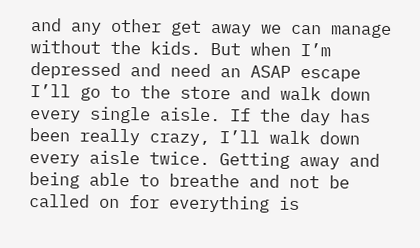and any other get away we can manage without the kids. But when I’m depressed and need an ASAP escape I’ll go to the store and walk down every single aisle. If the day has been really crazy, I’ll walk down every aisle twice. Getting away and being able to breathe and not be called on for everything is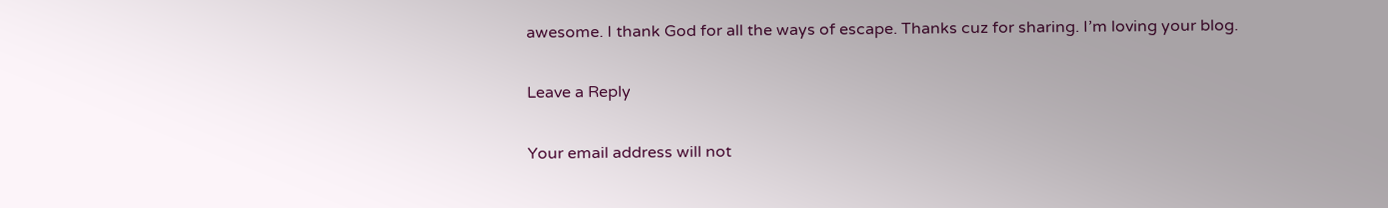awesome. I thank God for all the ways of escape. Thanks cuz for sharing. I’m loving your blog.

Leave a Reply

Your email address will not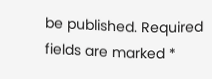be published. Required fields are marked *